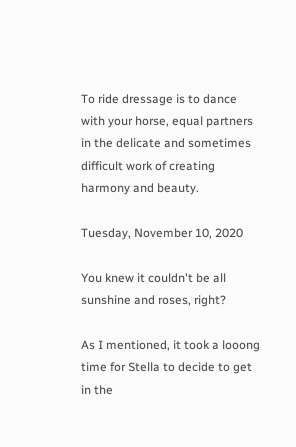To ride dressage is to dance with your horse, equal partners in the delicate and sometimes difficult work of creating harmony and beauty.

Tuesday, November 10, 2020

You knew it couldn't be all sunshine and roses, right?

As I mentioned, it took a looong time for Stella to decide to get in the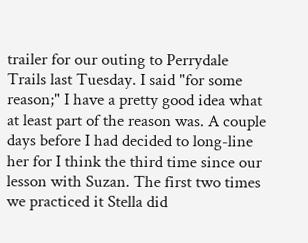trailer for our outing to Perrydale Trails last Tuesday. I said "for some reason;" I have a pretty good idea what at least part of the reason was. A couple days before I had decided to long-line her for I think the third time since our lesson with Suzan. The first two times we practiced it Stella did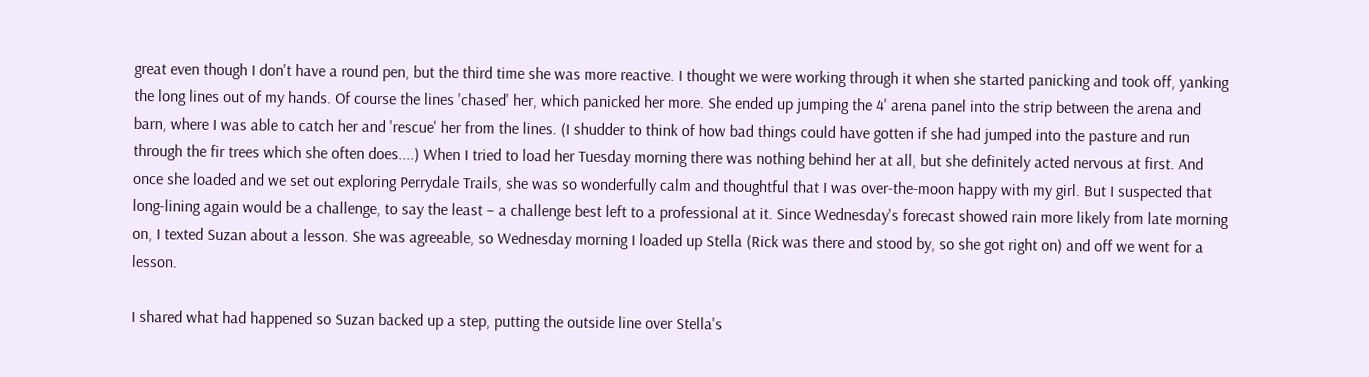great even though I don't have a round pen, but the third time she was more reactive. I thought we were working through it when she started panicking and took off, yanking the long lines out of my hands. Of course the lines 'chased' her, which panicked her more. She ended up jumping the 4' arena panel into the strip between the arena and barn, where I was able to catch her and 'rescue' her from the lines. (I shudder to think of how bad things could have gotten if she had jumped into the pasture and run through the fir trees which she often does....) When I tried to load her Tuesday morning there was nothing behind her at all, but she definitely acted nervous at first. And once she loaded and we set out exploring Perrydale Trails, she was so wonderfully calm and thoughtful that I was over-the-moon happy with my girl. But I suspected that long-lining again would be a challenge, to say the least – a challenge best left to a professional at it. Since Wednesday's forecast showed rain more likely from late morning on, I texted Suzan about a lesson. She was agreeable, so Wednesday morning I loaded up Stella (Rick was there and stood by, so she got right on) and off we went for a lesson.

I shared what had happened so Suzan backed up a step, putting the outside line over Stella's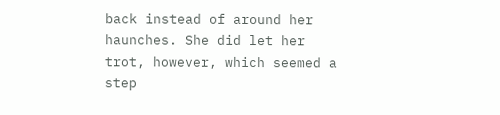back instead of around her haunches. She did let her trot, however, which seemed a step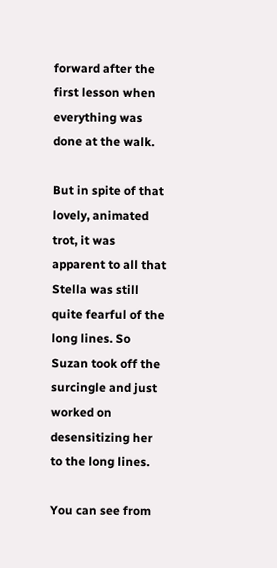forward after the first lesson when everything was done at the walk.

But in spite of that lovely, animated trot, it was apparent to all that Stella was still quite fearful of the long lines. So Suzan took off the surcingle and just worked on desensitizing her to the long lines.

You can see from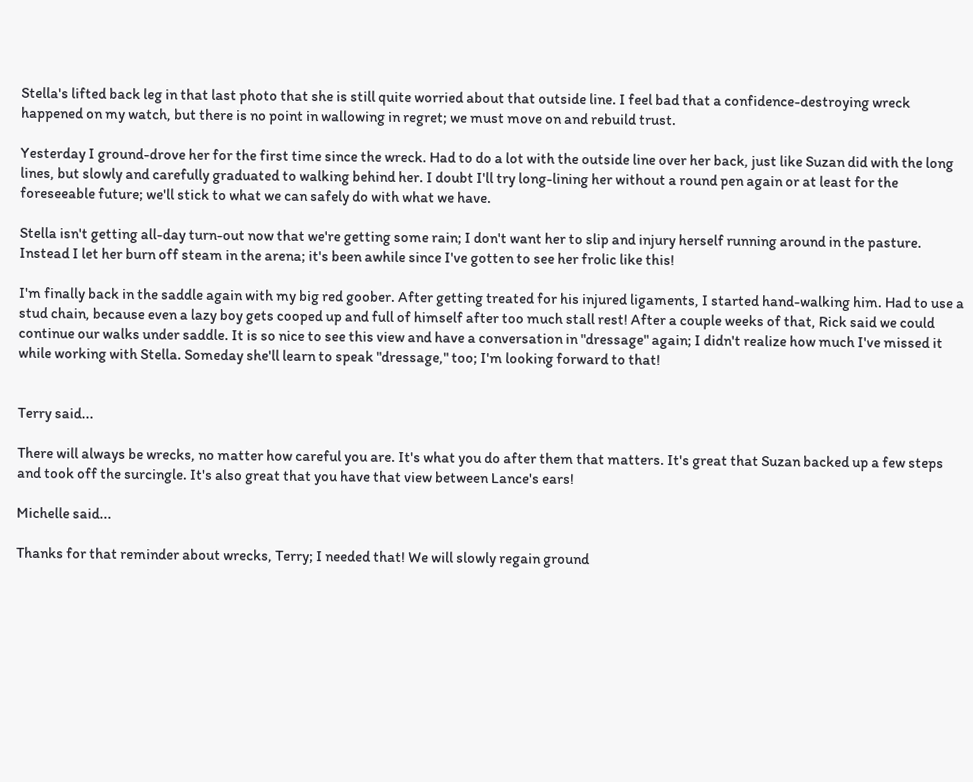Stella's lifted back leg in that last photo that she is still quite worried about that outside line. I feel bad that a confidence-destroying wreck happened on my watch, but there is no point in wallowing in regret; we must move on and rebuild trust.

Yesterday I ground-drove her for the first time since the wreck. Had to do a lot with the outside line over her back, just like Suzan did with the long lines, but slowly and carefully graduated to walking behind her. I doubt I'll try long-lining her without a round pen again or at least for the foreseeable future; we'll stick to what we can safely do with what we have.

Stella isn't getting all-day turn-out now that we're getting some rain; I don't want her to slip and injury herself running around in the pasture. Instead I let her burn off steam in the arena; it's been awhile since I've gotten to see her frolic like this!

I'm finally back in the saddle again with my big red goober. After getting treated for his injured ligaments, I started hand-walking him. Had to use a stud chain, because even a lazy boy gets cooped up and full of himself after too much stall rest! After a couple weeks of that, Rick said we could continue our walks under saddle. It is so nice to see this view and have a conversation in "dressage" again; I didn't realize how much I've missed it while working with Stella. Someday she'll learn to speak "dressage," too; I'm looking forward to that!


Terry said...

There will always be wrecks, no matter how careful you are. It's what you do after them that matters. It's great that Suzan backed up a few steps and took off the surcingle. It's also great that you have that view between Lance's ears!

Michelle said...

Thanks for that reminder about wrecks, Terry; I needed that! We will slowly regain ground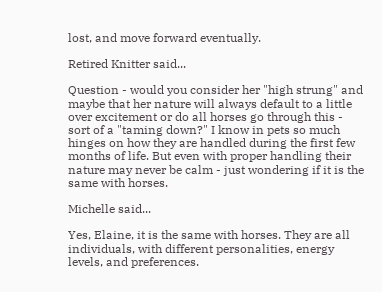lost, and move forward eventually.

Retired Knitter said...

Question - would you consider her "high strung" and maybe that her nature will always default to a little over excitement or do all horses go through this - sort of a "taming down?" I know in pets so much hinges on how they are handled during the first few months of life. But even with proper handling their nature may never be calm - just wondering if it is the same with horses.

Michelle said...

Yes, Elaine, it is the same with horses. They are all individuals, with different personalities, energy levels, and preferences.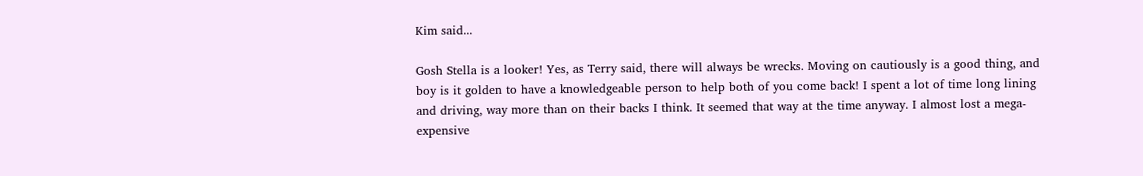Kim said...

Gosh Stella is a looker! Yes, as Terry said, there will always be wrecks. Moving on cautiously is a good thing, and boy is it golden to have a knowledgeable person to help both of you come back! I spent a lot of time long lining and driving, way more than on their backs I think. It seemed that way at the time anyway. I almost lost a mega-expensive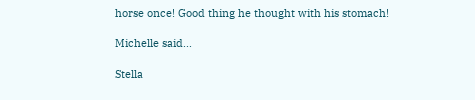horse once! Good thing he thought with his stomach!

Michelle said...

Stella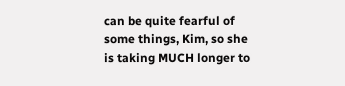can be quite fearful of some things, Kim, so she is taking MUCH longer to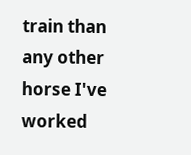train than any other horse I've worked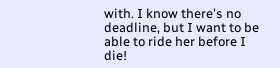with. I know there's no deadline, but I want to be able to ride her before I die!